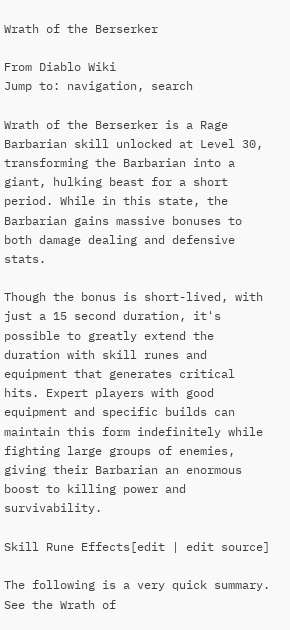Wrath of the Berserker

From Diablo Wiki
Jump to: navigation, search

Wrath of the Berserker is a Rage Barbarian skill unlocked at Level 30, transforming the Barbarian into a giant, hulking beast for a short period. While in this state, the Barbarian gains massive bonuses to both damage dealing and defensive stats.

Though the bonus is short-lived, with just a 15 second duration, it's possible to greatly extend the duration with skill runes and equipment that generates critical hits. Expert players with good equipment and specific builds can maintain this form indefinitely while fighting large groups of enemies, giving their Barbarian an enormous boost to killing power and survivability.

Skill Rune Effects[edit | edit source]

The following is a very quick summary. See the Wrath of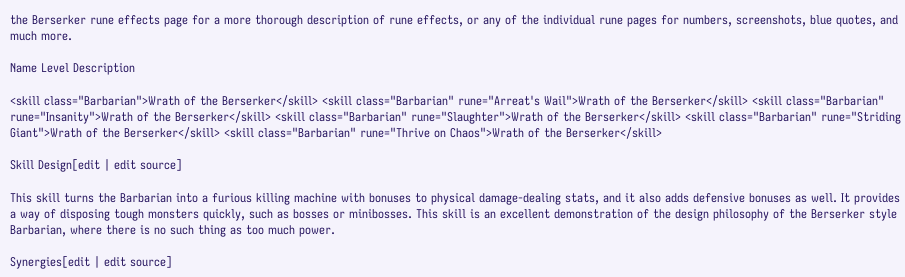the Berserker rune effects page for a more thorough description of rune effects, or any of the individual rune pages for numbers, screenshots, blue quotes, and much more.

Name Level Description

<skill class="Barbarian">Wrath of the Berserker</skill> <skill class="Barbarian" rune="Arreat's Wail">Wrath of the Berserker</skill> <skill class="Barbarian" rune="Insanity">Wrath of the Berserker</skill> <skill class="Barbarian" rune="Slaughter">Wrath of the Berserker</skill> <skill class="Barbarian" rune="Striding Giant">Wrath of the Berserker</skill> <skill class="Barbarian" rune="Thrive on Chaos">Wrath of the Berserker</skill>

Skill Design[edit | edit source]

This skill turns the Barbarian into a furious killing machine with bonuses to physical damage-dealing stats, and it also adds defensive bonuses as well. It provides a way of disposing tough monsters quickly, such as bosses or minibosses. This skill is an excellent demonstration of the design philosophy of the Berserker style Barbarian, where there is no such thing as too much power.

Synergies[edit | edit source]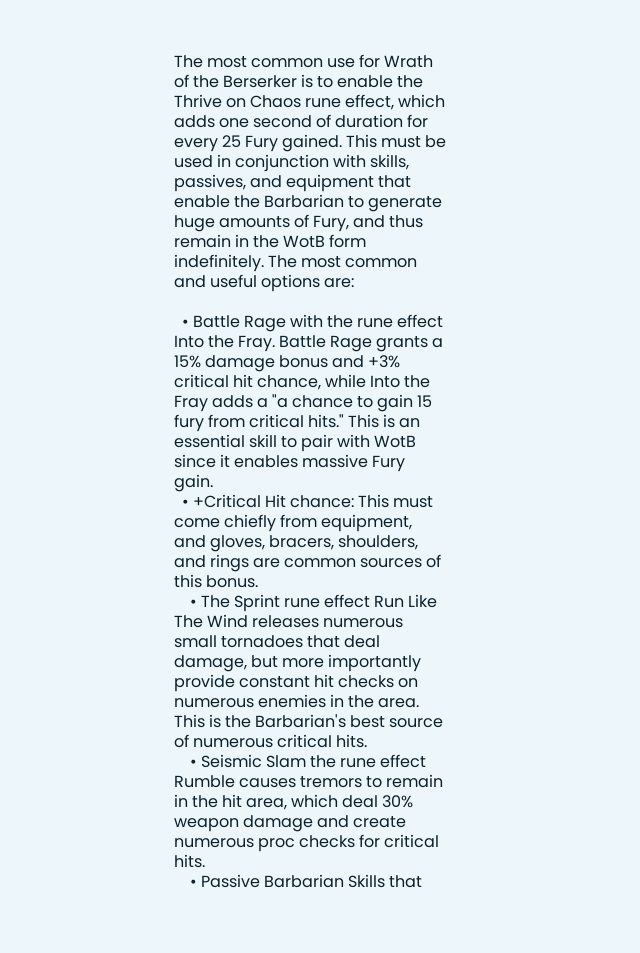The most common use for Wrath of the Berserker is to enable the Thrive on Chaos rune effect, which adds one second of duration for every 25 Fury gained. This must be used in conjunction with skills, passives, and equipment that enable the Barbarian to generate huge amounts of Fury, and thus remain in the WotB form indefinitely. The most common and useful options are:

  • Battle Rage with the rune effect Into the Fray. Battle Rage grants a 15% damage bonus and +3% critical hit chance, while Into the Fray adds a "a chance to gain 15 fury from critical hits." This is an essential skill to pair with WotB since it enables massive Fury gain.
  • +Critical Hit chance: This must come chiefly from equipment, and gloves, bracers, shoulders, and rings are common sources of this bonus.
    • The Sprint rune effect Run Like The Wind releases numerous small tornadoes that deal damage, but more importantly provide constant hit checks on numerous enemies in the area. This is the Barbarian's best source of numerous critical hits.
    • Seismic Slam the rune effect Rumble causes tremors to remain in the hit area, which deal 30% weapon damage and create numerous proc checks for critical hits.
    • Passive Barbarian Skills that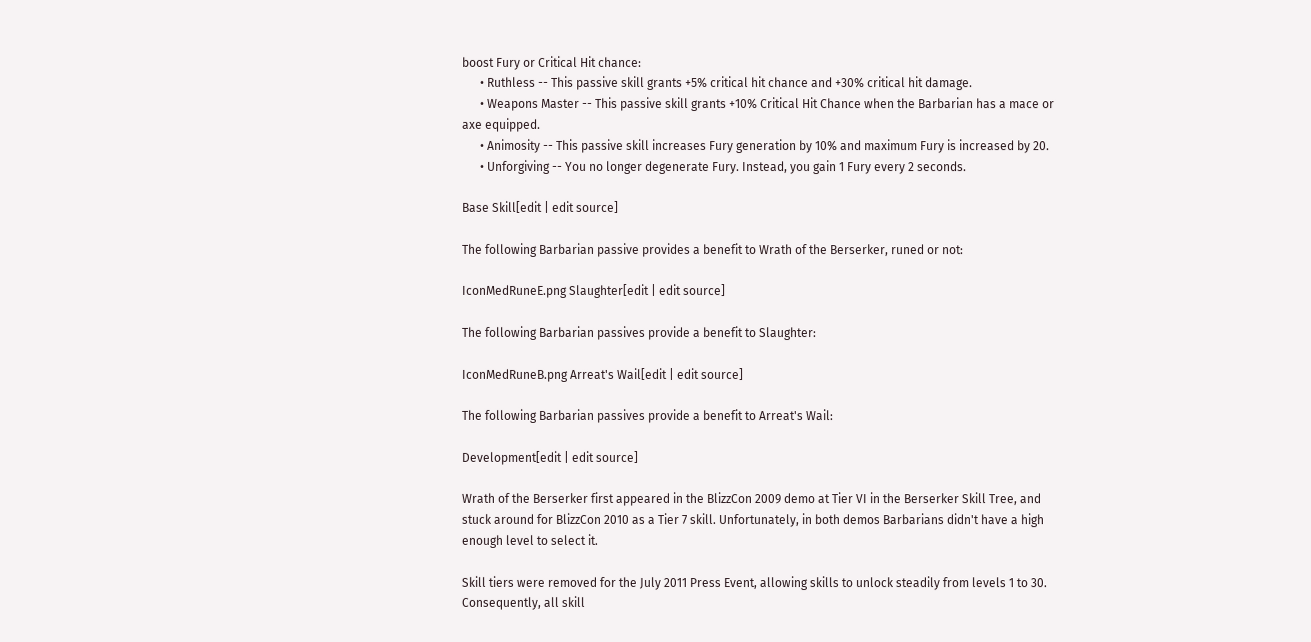boost Fury or Critical Hit chance:
      • Ruthless -- This passive skill grants +5% critical hit chance and +30% critical hit damage.
      • Weapons Master -- This passive skill grants +10% Critical Hit Chance when the Barbarian has a mace or axe equipped.
      • Animosity -- This passive skill increases Fury generation by 10% and maximum Fury is increased by 20.
      • Unforgiving -- You no longer degenerate Fury. Instead, you gain 1 Fury every 2 seconds.

Base Skill[edit | edit source]

The following Barbarian passive provides a benefit to Wrath of the Berserker, runed or not:

IconMedRuneE.png Slaughter[edit | edit source]

The following Barbarian passives provide a benefit to Slaughter:

IconMedRuneB.png Arreat's Wail[edit | edit source]

The following Barbarian passives provide a benefit to Arreat's Wail:

Development[edit | edit source]

Wrath of the Berserker first appeared in the BlizzCon 2009 demo at Tier VI in the Berserker Skill Tree, and stuck around for BlizzCon 2010 as a Tier 7 skill. Unfortunately, in both demos Barbarians didn't have a high enough level to select it.

Skill tiers were removed for the July 2011 Press Event, allowing skills to unlock steadily from levels 1 to 30. Consequently, all skill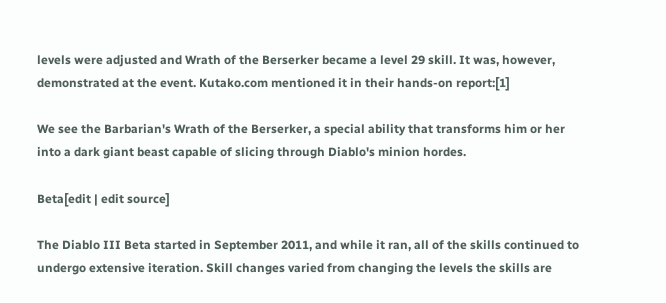levels were adjusted and Wrath of the Berserker became a level 29 skill. It was, however, demonstrated at the event. Kutako.com mentioned it in their hands-on report:[1]

We see the Barbarian's Wrath of the Berserker, a special ability that transforms him or her into a dark giant beast capable of slicing through Diablo's minion hordes.

Beta[edit | edit source]

The Diablo III Beta started in September 2011, and while it ran, all of the skills continued to undergo extensive iteration. Skill changes varied from changing the levels the skills are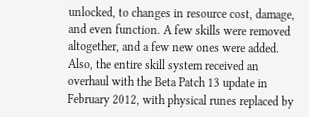unlocked, to changes in resource cost, damage, and even function. A few skills were removed altogether, and a few new ones were added. Also, the entire skill system received an overhaul with the Beta Patch 13 update in February 2012, with physical runes replaced by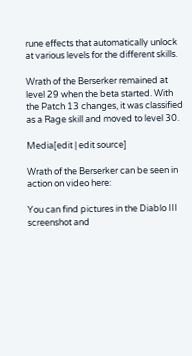rune effects that automatically unlock at various levels for the different skills.

Wrath of the Berserker remained at level 29 when the beta started. With the Patch 13 changes, it was classified as a Rage skill and moved to level 30.

Media[edit | edit source]

Wrath of the Berserker can be seen in action on video here:

You can find pictures in the Diablo III screenshot and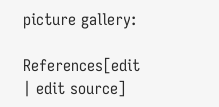picture gallery:

References[edit | edit source]